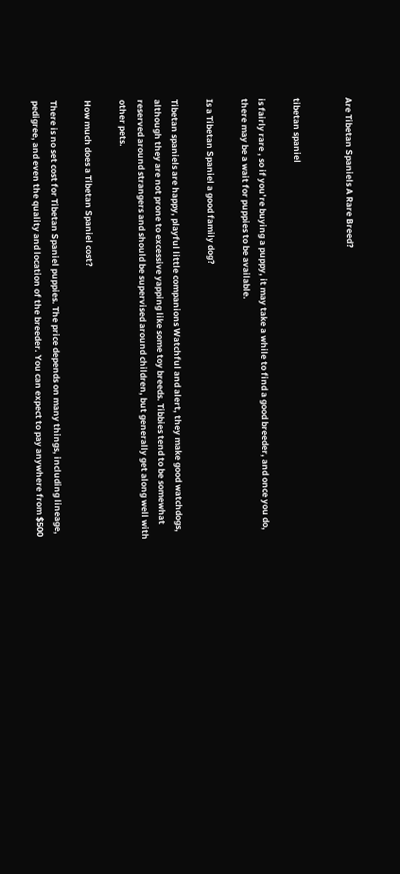Are Tibetan Spaniels A Rare Breed?


tibetan spaniel

is fairly rare , so if you’re buying a puppy, it may take a while to find a good breeder, and once you do, there may be a wait for puppies to be available.

Is a Tibetan Spaniel a good family dog?

Tibetan spaniels are happy, playful little companions Watchful and alert, they make good watchdogs, although they are not prone to excessive yapping like some toy breeds. Tibbies tend to be somewhat reserved around strangers and should be supervised around children, but generally get along well with other pets.

How much does a Tibetan Spaniel cost?

There is no set cost for Tibetan Spaniel puppies. The price depends on many things, including lineage, pedigree, and even the quality and location of the breeder. You can expect to pay anywhere from $500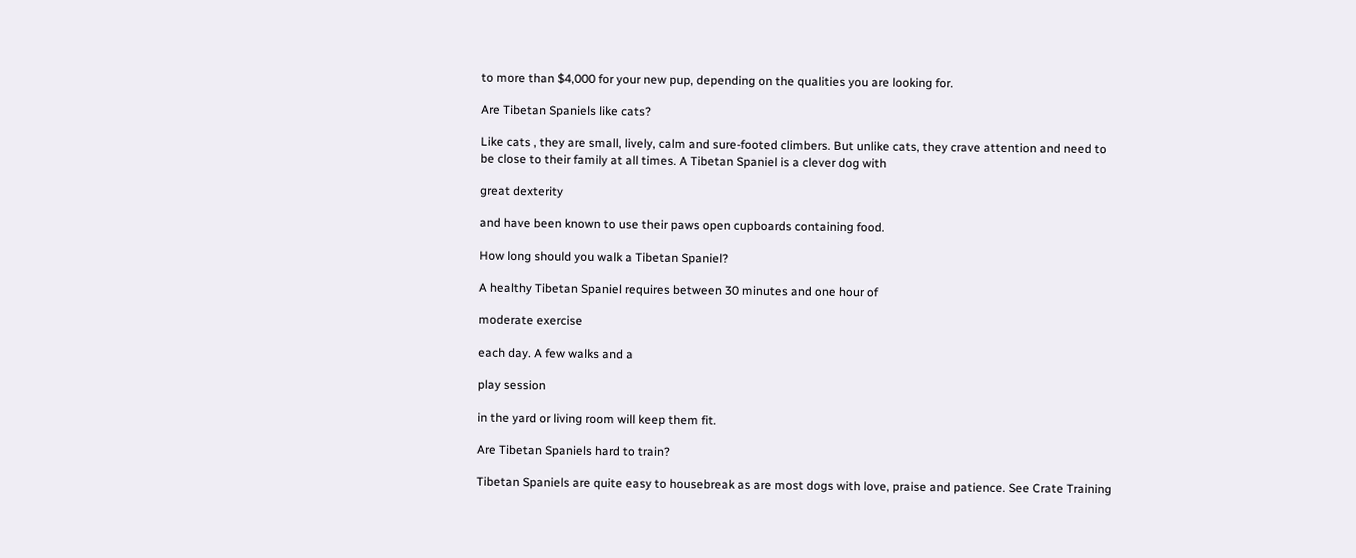to more than $4,000 for your new pup, depending on the qualities you are looking for.

Are Tibetan Spaniels like cats?

Like cats , they are small, lively, calm and sure-footed climbers. But unlike cats, they crave attention and need to be close to their family at all times. A Tibetan Spaniel is a clever dog with

great dexterity

and have been known to use their paws open cupboards containing food.

How long should you walk a Tibetan Spaniel?

A healthy Tibetan Spaniel requires between 30 minutes and one hour of

moderate exercise

each day. A few walks and a

play session

in the yard or living room will keep them fit.

Are Tibetan Spaniels hard to train?

Tibetan Spaniels are quite easy to housebreak as are most dogs with love, praise and patience. See Crate Training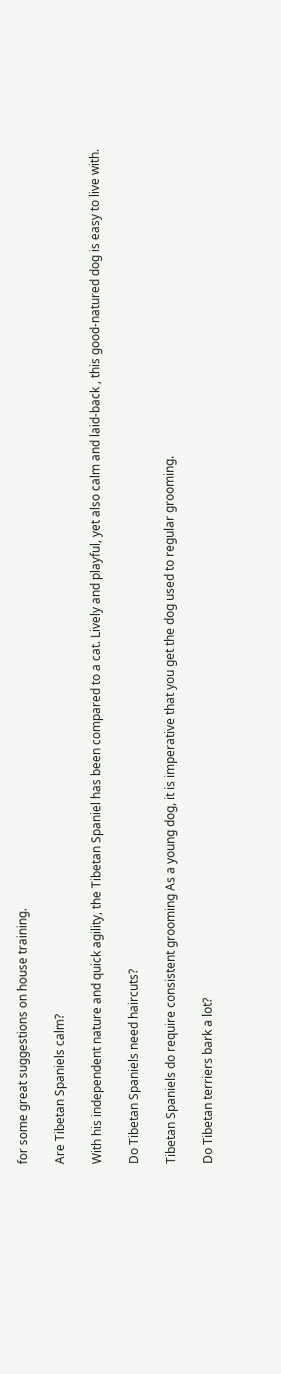for some great suggestions on house training.

Are Tibetan Spaniels calm?

With his independent nature and quick agility, the Tibetan Spaniel has been compared to a cat. Lively and playful, yet also calm and laid-back , this good-natured dog is easy to live with.

Do Tibetan Spaniels need haircuts?

Tibetan Spaniels do require consistent grooming As a young dog, it is imperative that you get the dog used to regular grooming.

Do Tibetan terriers bark a lot?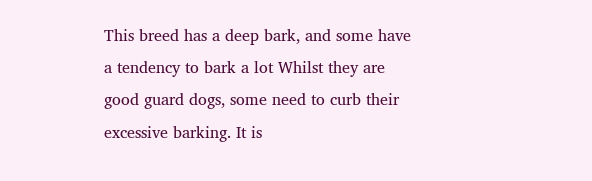This breed has a deep bark, and some have a tendency to bark a lot Whilst they are good guard dogs, some need to curb their excessive barking. It is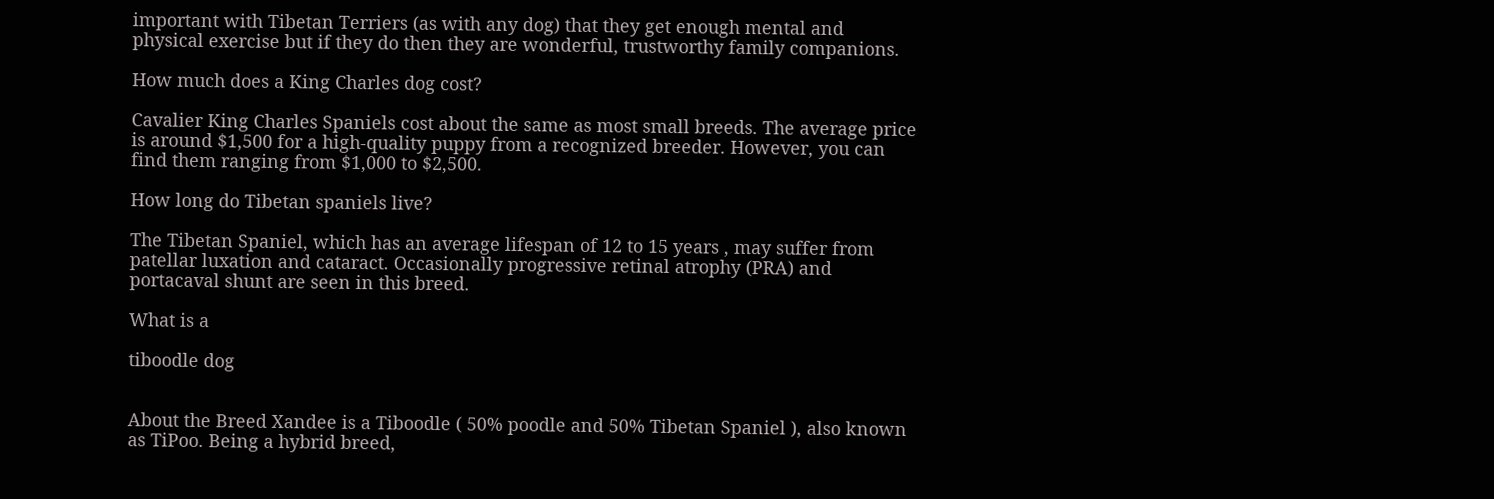important with Tibetan Terriers (as with any dog) that they get enough mental and physical exercise but if they do then they are wonderful, trustworthy family companions.

How much does a King Charles dog cost?

Cavalier King Charles Spaniels cost about the same as most small breeds. The average price is around $1,500 for a high-quality puppy from a recognized breeder. However, you can find them ranging from $1,000 to $2,500.

How long do Tibetan spaniels live?

The Tibetan Spaniel, which has an average lifespan of 12 to 15 years , may suffer from patellar luxation and cataract. Occasionally progressive retinal atrophy (PRA) and portacaval shunt are seen in this breed.

What is a

tiboodle dog


About the Breed Xandee is a Tiboodle ( 50% poodle and 50% Tibetan Spaniel ), also known as TiPoo. Being a hybrid breed,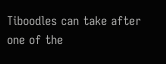Tiboodles can take after one of the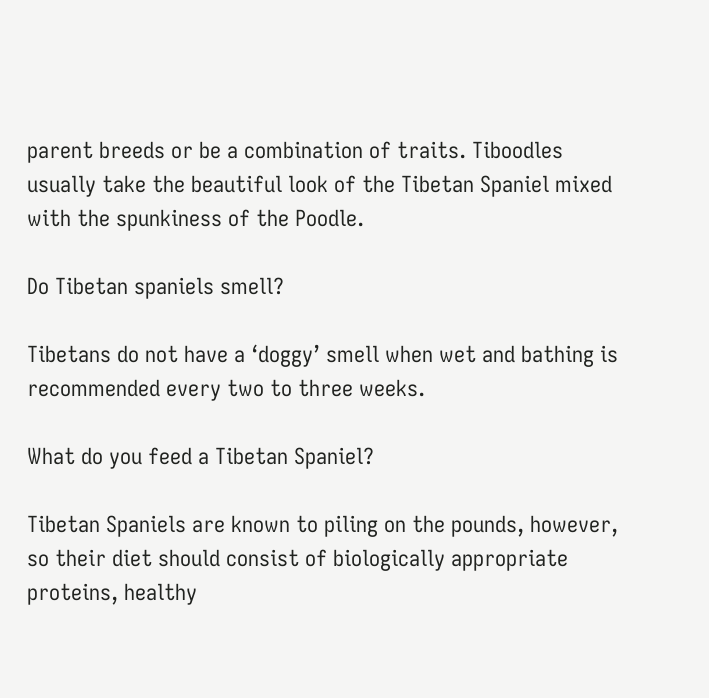parent breeds or be a combination of traits. Tiboodles usually take the beautiful look of the Tibetan Spaniel mixed with the spunkiness of the Poodle.

Do Tibetan spaniels smell?

Tibetans do not have a ‘doggy’ smell when wet and bathing is recommended every two to three weeks.

What do you feed a Tibetan Spaniel?

Tibetan Spaniels are known to piling on the pounds, however, so their diet should consist of biologically appropriate proteins, healthy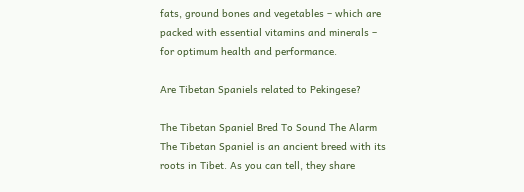fats, ground bones and vegetables – which are packed with essential vitamins and minerals – for optimum health and performance.

Are Tibetan Spaniels related to Pekingese?

The Tibetan Spaniel Bred To Sound The Alarm The Tibetan Spaniel is an ancient breed with its roots in Tibet. As you can tell, they share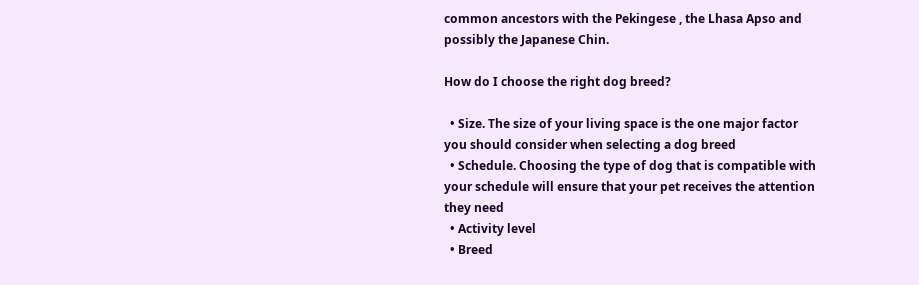common ancestors with the Pekingese , the Lhasa Apso and possibly the Japanese Chin.

How do I choose the right dog breed?

  • Size. The size of your living space is the one major factor you should consider when selecting a dog breed
  • Schedule. Choosing the type of dog that is compatible with your schedule will ensure that your pet receives the attention they need
  • Activity level
  • Breed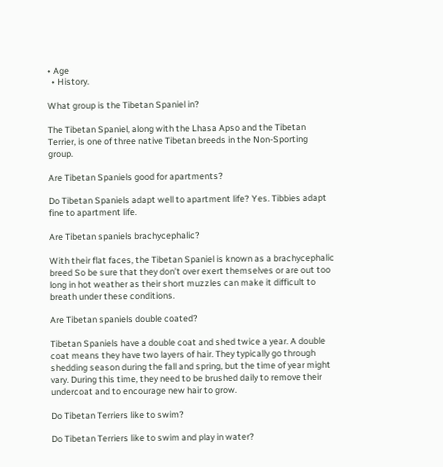• Age
  • History.

What group is the Tibetan Spaniel in?

The Tibetan Spaniel, along with the Lhasa Apso and the Tibetan Terrier, is one of three native Tibetan breeds in the Non-Sporting group.

Are Tibetan Spaniels good for apartments?

Do Tibetan Spaniels adapt well to apartment life? Yes. Tibbies adapt fine to apartment life.

Are Tibetan spaniels brachycephalic?

With their flat faces, the Tibetan Spaniel is known as a brachycephalic breed So be sure that they don’t over exert themselves or are out too long in hot weather as their short muzzles can make it difficult to breath under these conditions.

Are Tibetan spaniels double coated?

Tibetan Spaniels have a double coat and shed twice a year. A double coat means they have two layers of hair. They typically go through shedding season during the fall and spring, but the time of year might vary. During this time, they need to be brushed daily to remove their undercoat and to encourage new hair to grow.

Do Tibetan Terriers like to swim?

Do Tibetan Terriers like to swim and play in water?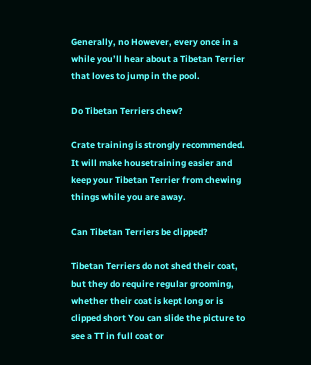Generally, no However, every once in a while you’ll hear about a Tibetan Terrier that loves to jump in the pool.

Do Tibetan Terriers chew?

Crate training is strongly recommended. It will make housetraining easier and keep your Tibetan Terrier from chewing things while you are away.

Can Tibetan Terriers be clipped?

Tibetan Terriers do not shed their coat, but they do require regular grooming, whether their coat is kept long or is clipped short You can slide the picture to see a TT in full coat or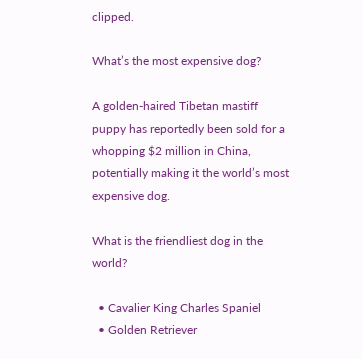clipped.

What’s the most expensive dog?

A golden-haired Tibetan mastiff puppy has reportedly been sold for a whopping $2 million in China, potentially making it the world’s most expensive dog.

What is the friendliest dog in the world?

  • Cavalier King Charles Spaniel
  • Golden Retriever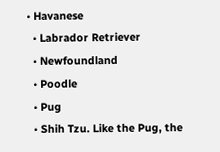• Havanese
  • Labrador Retriever
  • Newfoundland
  • Poodle
  • Pug
  • Shih Tzu. Like the Pug, the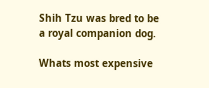Shih Tzu was bred to be a royal companion dog.

Whats most expensive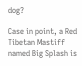dog?

Case in point, a Red Tibetan Mastiff named Big Splash is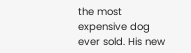the most expensive dog ever sold. His new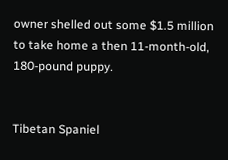owner shelled out some $1.5 million to take home a then 11-month-old, 180-pound puppy.


Tibetan Spaniel